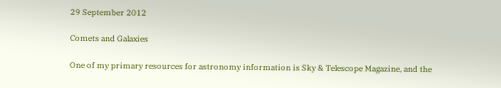29 September 2012

Comets and Galaxies

One of my primary resources for astronomy information is Sky & Telescope Magazine, and the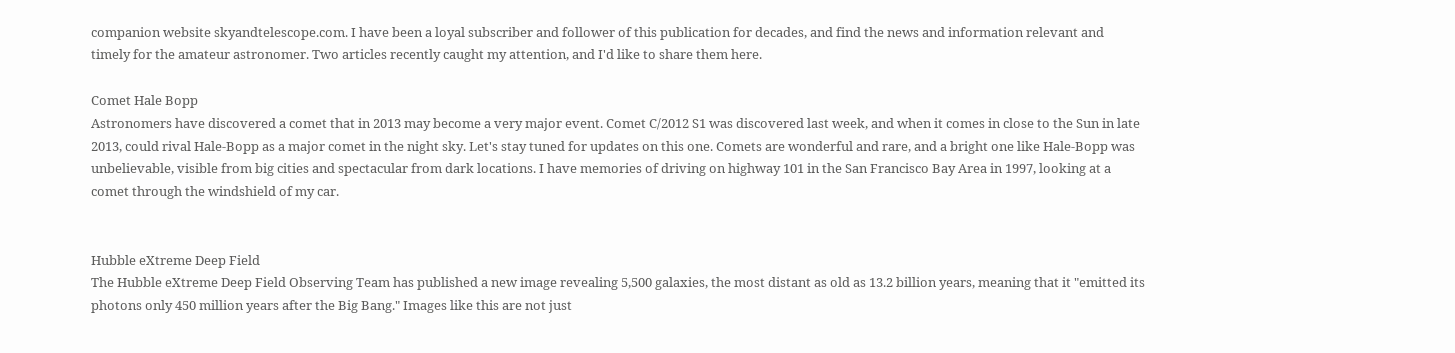companion website skyandtelescope.com. I have been a loyal subscriber and follower of this publication for decades, and find the news and information relevant and timely for the amateur astronomer. Two articles recently caught my attention, and I'd like to share them here.

Comet Hale Bopp
Astronomers have discovered a comet that in 2013 may become a very major event. Comet C/2012 S1 was discovered last week, and when it comes in close to the Sun in late 2013, could rival Hale-Bopp as a major comet in the night sky. Let's stay tuned for updates on this one. Comets are wonderful and rare, and a bright one like Hale-Bopp was unbelievable, visible from big cities and spectacular from dark locations. I have memories of driving on highway 101 in the San Francisco Bay Area in 1997, looking at a comet through the windshield of my car.


Hubble eXtreme Deep Field
The Hubble eXtreme Deep Field Observing Team has published a new image revealing 5,500 galaxies, the most distant as old as 13.2 billion years, meaning that it "emitted its photons only 450 million years after the Big Bang." Images like this are not just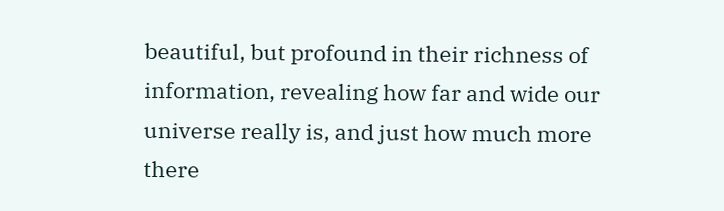beautiful, but profound in their richness of information, revealing how far and wide our universe really is, and just how much more there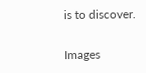is to discover.

Images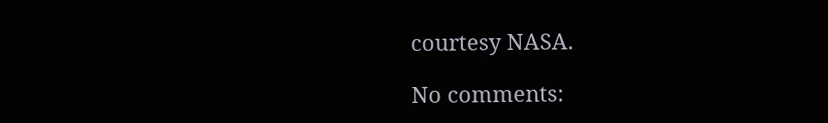courtesy NASA.

No comments: